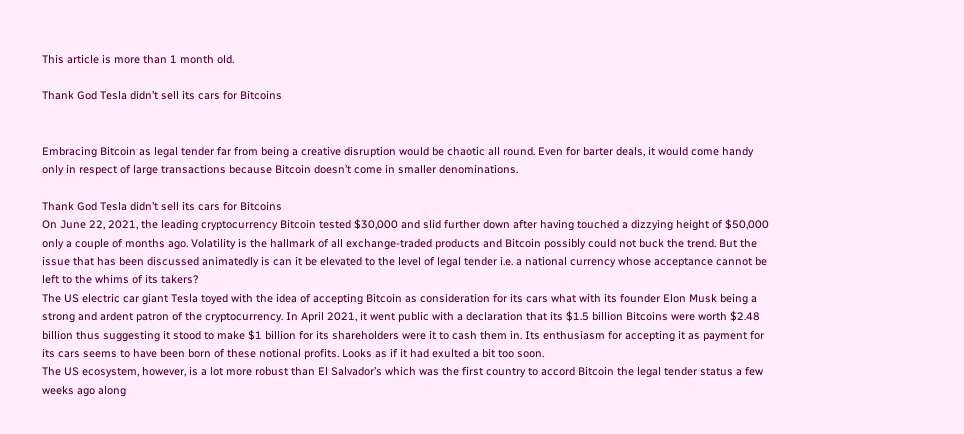This article is more than 1 month old.

Thank God Tesla didn’t sell its cars for Bitcoins


Embracing Bitcoin as legal tender far from being a creative disruption would be chaotic all round. Even for barter deals, it would come handy only in respect of large transactions because Bitcoin doesn’t come in smaller denominations.

Thank God Tesla didn’t sell its cars for Bitcoins
On June 22, 2021, the leading cryptocurrency Bitcoin tested $30,000 and slid further down after having touched a dizzying height of $50,000 only a couple of months ago. Volatility is the hallmark of all exchange-traded products and Bitcoin possibly could not buck the trend. But the issue that has been discussed animatedly is can it be elevated to the level of legal tender i.e. a national currency whose acceptance cannot be left to the whims of its takers?
The US electric car giant Tesla toyed with the idea of accepting Bitcoin as consideration for its cars what with its founder Elon Musk being a strong and ardent patron of the cryptocurrency. In April 2021, it went public with a declaration that its $1.5 billion Bitcoins were worth $2.48 billion thus suggesting it stood to make $1 billion for its shareholders were it to cash them in. Its enthusiasm for accepting it as payment for its cars seems to have been born of these notional profits. Looks as if it had exulted a bit too soon.
The US ecosystem, however, is a lot more robust than El Salvador’s which was the first country to accord Bitcoin the legal tender status a few weeks ago along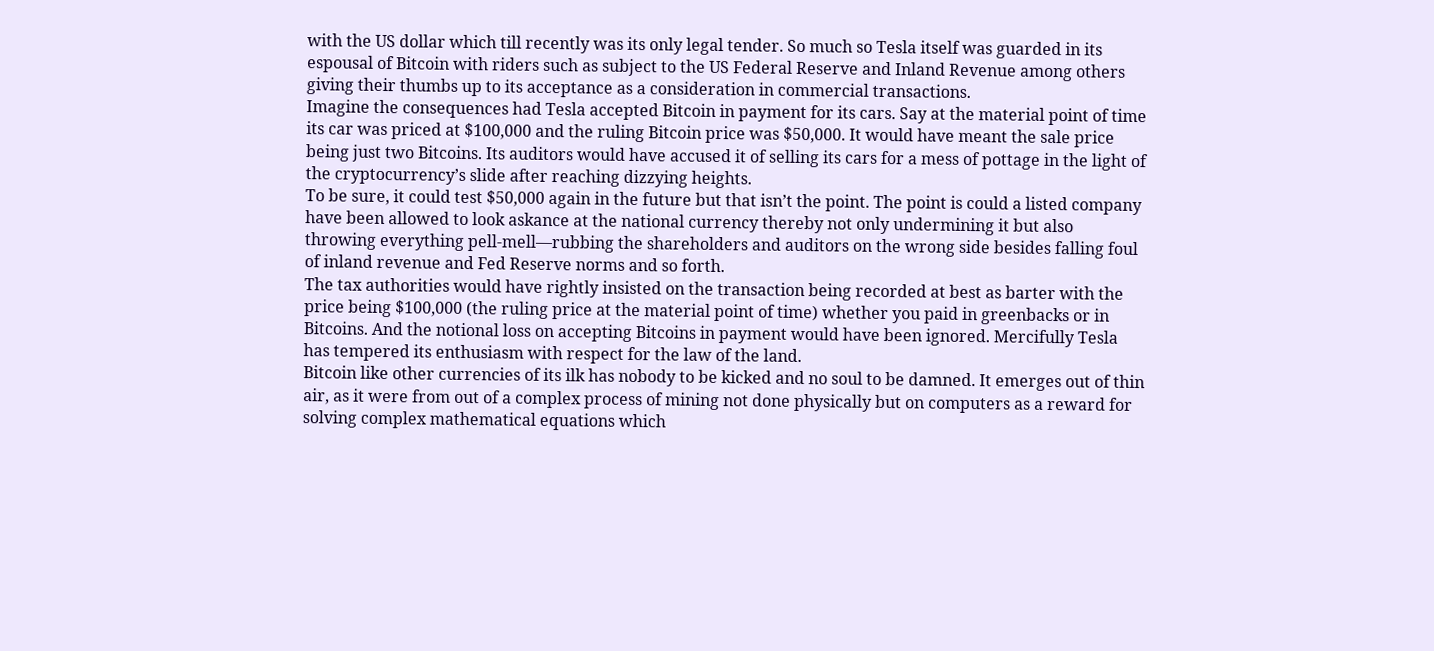with the US dollar which till recently was its only legal tender. So much so Tesla itself was guarded in its espousal of Bitcoin with riders such as subject to the US Federal Reserve and Inland Revenue among others giving their thumbs up to its acceptance as a consideration in commercial transactions.
Imagine the consequences had Tesla accepted Bitcoin in payment for its cars. Say at the material point of time its car was priced at $100,000 and the ruling Bitcoin price was $50,000. It would have meant the sale price being just two Bitcoins. Its auditors would have accused it of selling its cars for a mess of pottage in the light of the cryptocurrency’s slide after reaching dizzying heights.
To be sure, it could test $50,000 again in the future but that isn’t the point. The point is could a listed company have been allowed to look askance at the national currency thereby not only undermining it but also throwing everything pell-mell—rubbing the shareholders and auditors on the wrong side besides falling foul of inland revenue and Fed Reserve norms and so forth.
The tax authorities would have rightly insisted on the transaction being recorded at best as barter with the price being $100,000 (the ruling price at the material point of time) whether you paid in greenbacks or in Bitcoins. And the notional loss on accepting Bitcoins in payment would have been ignored. Mercifully Tesla has tempered its enthusiasm with respect for the law of the land.
Bitcoin like other currencies of its ilk has nobody to be kicked and no soul to be damned. It emerges out of thin air, as it were from out of a complex process of mining not done physically but on computers as a reward for solving complex mathematical equations which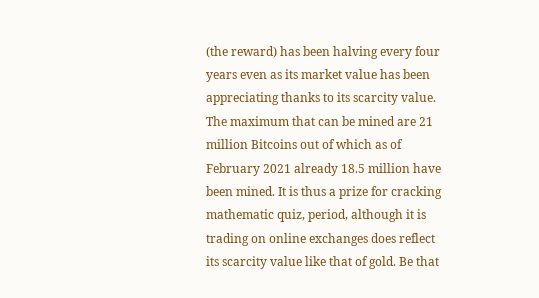(the reward) has been halving every four years even as its market value has been appreciating thanks to its scarcity value. The maximum that can be mined are 21 million Bitcoins out of which as of February 2021 already 18.5 million have been mined. It is thus a prize for cracking mathematic quiz, period, although it is trading on online exchanges does reflect its scarcity value like that of gold. Be that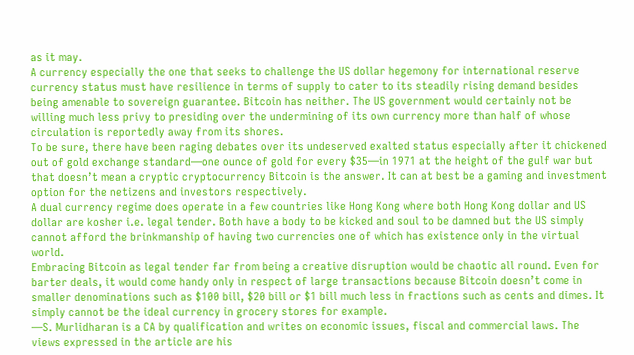as it may.
A currency especially the one that seeks to challenge the US dollar hegemony for international reserve currency status must have resilience in terms of supply to cater to its steadily rising demand besides being amenable to sovereign guarantee. Bitcoin has neither. The US government would certainly not be willing much less privy to presiding over the undermining of its own currency more than half of whose circulation is reportedly away from its shores.
To be sure, there have been raging debates over its undeserved exalted status especially after it chickened out of gold exchange standard—one ounce of gold for every $35—in 1971 at the height of the gulf war but that doesn’t mean a cryptic cryptocurrency Bitcoin is the answer. It can at best be a gaming and investment option for the netizens and investors respectively.
A dual currency regime does operate in a few countries like Hong Kong where both Hong Kong dollar and US dollar are kosher i.e. legal tender. Both have a body to be kicked and soul to be damned but the US simply cannot afford the brinkmanship of having two currencies one of which has existence only in the virtual world.
Embracing Bitcoin as legal tender far from being a creative disruption would be chaotic all round. Even for barter deals, it would come handy only in respect of large transactions because Bitcoin doesn’t come in smaller denominations such as $100 bill, $20 bill or $1 bill much less in fractions such as cents and dimes. It simply cannot be the ideal currency in grocery stores for example.
—S. Murlidharan is a CA by qualification and writes on economic issues, fiscal and commercial laws. The views expressed in the article are his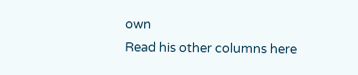own
Read his other columns here